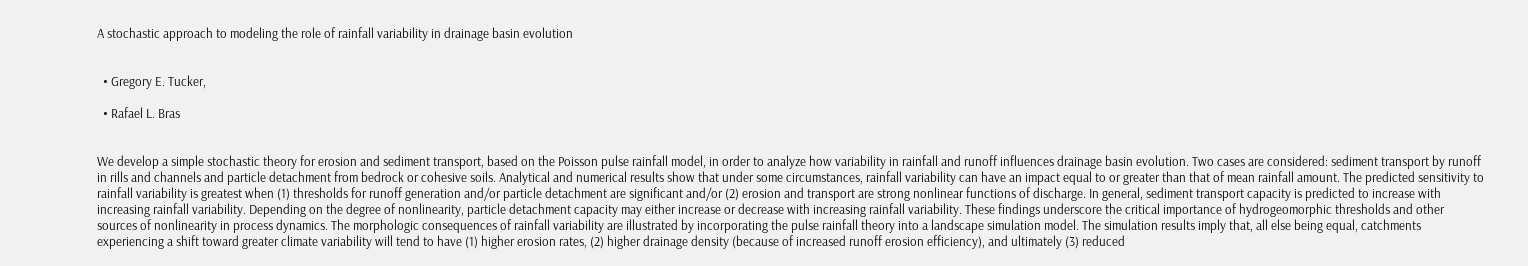A stochastic approach to modeling the role of rainfall variability in drainage basin evolution


  • Gregory E. Tucker,

  • Rafael L. Bras


We develop a simple stochastic theory for erosion and sediment transport, based on the Poisson pulse rainfall model, in order to analyze how variability in rainfall and runoff influences drainage basin evolution. Two cases are considered: sediment transport by runoff in rills and channels and particle detachment from bedrock or cohesive soils. Analytical and numerical results show that under some circumstances, rainfall variability can have an impact equal to or greater than that of mean rainfall amount. The predicted sensitivity to rainfall variability is greatest when (1) thresholds for runoff generation and/or particle detachment are significant and/or (2) erosion and transport are strong nonlinear functions of discharge. In general, sediment transport capacity is predicted to increase with increasing rainfall variability. Depending on the degree of nonlinearity, particle detachment capacity may either increase or decrease with increasing rainfall variability. These findings underscore the critical importance of hydrogeomorphic thresholds and other sources of nonlinearity in process dynamics. The morphologic consequences of rainfall variability are illustrated by incorporating the pulse rainfall theory into a landscape simulation model. The simulation results imply that, all else being equal, catchments experiencing a shift toward greater climate variability will tend to have (1) higher erosion rates, (2) higher drainage density (because of increased runoff erosion efficiency), and ultimately (3) reduced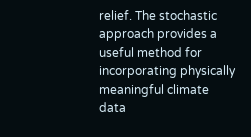relief. The stochastic approach provides a useful method for incorporating physically meaningful climate data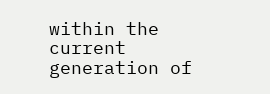within the current generation of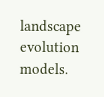landscape evolution models.